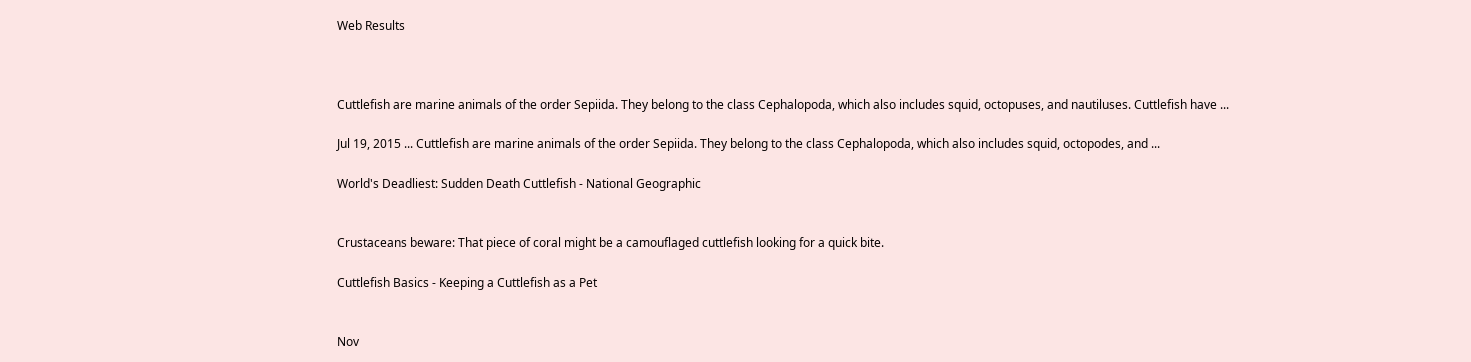Web Results



Cuttlefish are marine animals of the order Sepiida. They belong to the class Cephalopoda, which also includes squid, octopuses, and nautiluses. Cuttlefish have ...

Jul 19, 2015 ... Cuttlefish are marine animals of the order Sepiida. They belong to the class Cephalopoda, which also includes squid, octopodes, and ...

World's Deadliest: Sudden Death Cuttlefish - National Geographic


Crustaceans beware: That piece of coral might be a camouflaged cuttlefish looking for a quick bite.

Cuttlefish Basics - Keeping a Cuttlefish as a Pet


Nov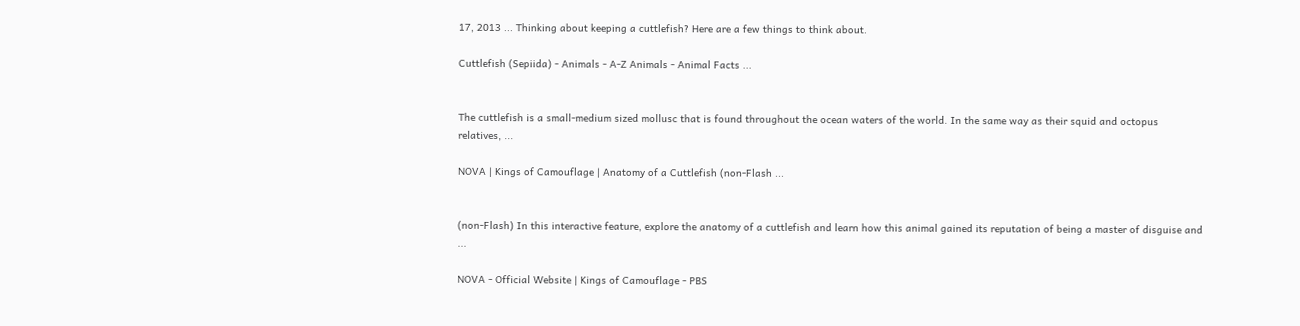17, 2013 ... Thinking about keeping a cuttlefish? Here are a few things to think about.

Cuttlefish (Sepiida) - Animals - A-Z Animals - Animal Facts ...


The cuttlefish is a small-medium sized mollusc that is found throughout the ocean waters of the world. In the same way as their squid and octopus relatives, ...

NOVA | Kings of Camouflage | Anatomy of a Cuttlefish (non-Flash ...


(non-Flash) In this interactive feature, explore the anatomy of a cuttlefish and learn how this animal gained its reputation of being a master of disguise and ...

NOVA - Official Website | Kings of Camouflage - PBS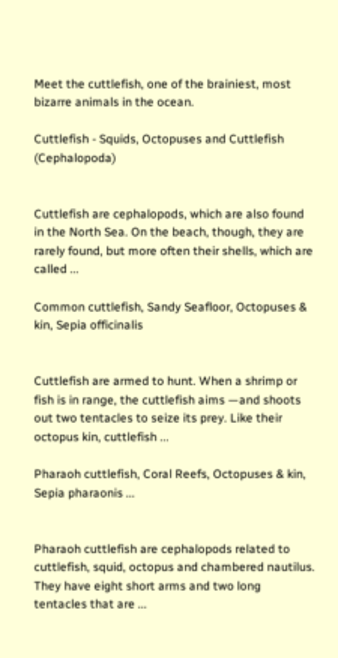Meet the cuttlefish, one of the brainiest, most bizarre animals in the ocean.

Cuttlefish - Squids, Octopuses and Cuttlefish (Cephalopoda)


Cuttlefish are cephalopods, which are also found in the North Sea. On the beach, though, they are rarely found, but more often their shells, which are called ...

Common cuttlefish, Sandy Seafloor, Octopuses & kin, Sepia officinalis


Cuttlefish are armed to hunt. When a shrimp or fish is in range, the cuttlefish aims —and shoots out two tentacles to seize its prey. Like their octopus kin, cuttlefish ...

Pharaoh cuttlefish, Coral Reefs, Octopuses & kin, Sepia pharaonis ...


Pharaoh cuttlefish are cephalopods related to cuttlefish, squid, octopus and chambered nautilus. They have eight short arms and two long tentacles that are ...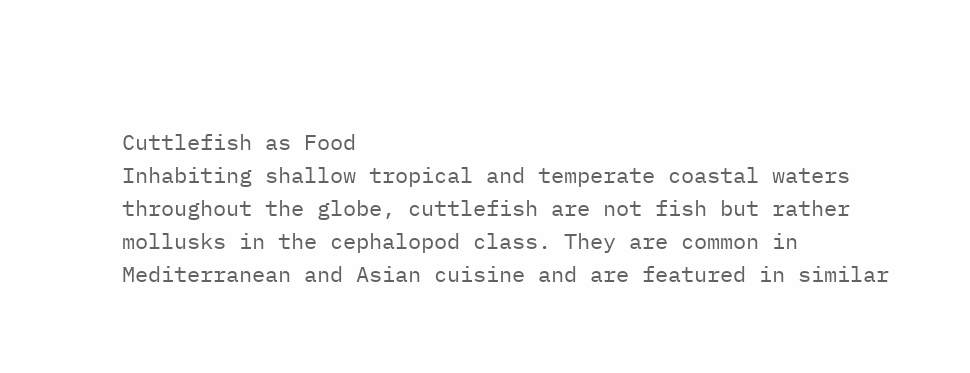Cuttlefish as Food
Inhabiting shallow tropical and temperate coastal waters throughout the globe, cuttlefish are not fish but rather mollusks in the cephalopod class. They are common in Mediterranean and Asian cuisine and are featured in similar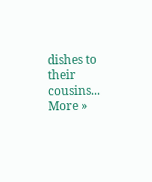dishes to their cousins... More »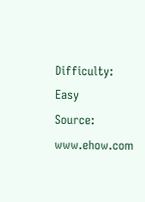Difficulty: Easy
Source: www.ehow.com